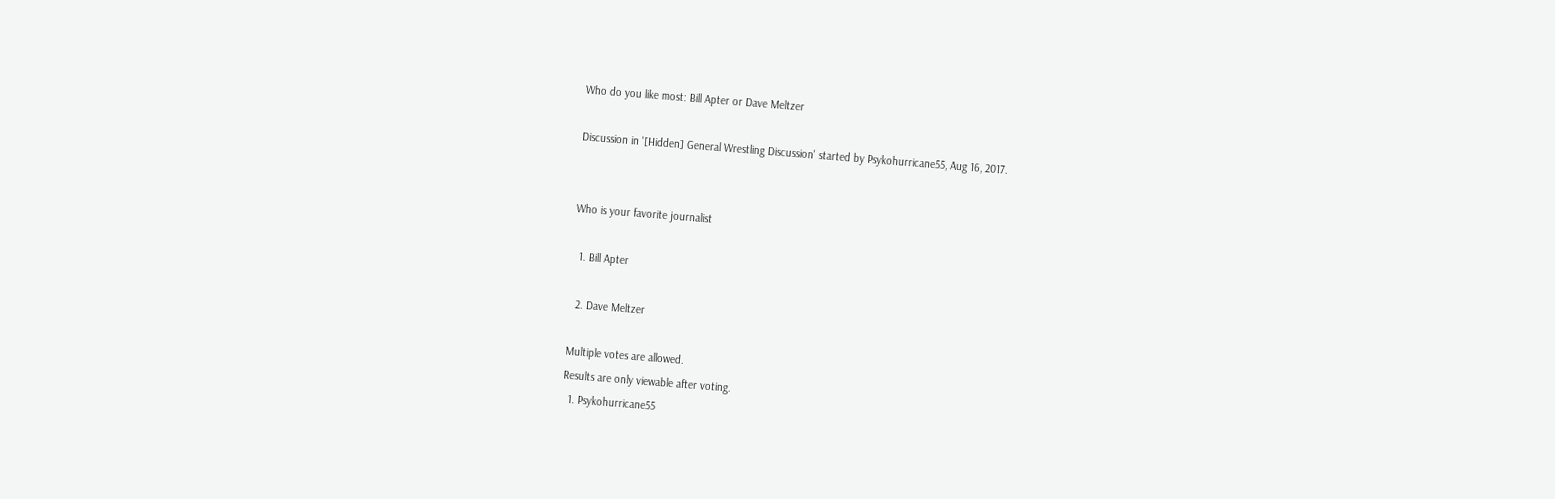Who do you like most: Bill Apter or Dave Meltzer

Discussion in '[Hidden] General Wrestling Discussion' started by Psykohurricane55, Aug 16, 2017.


Who is your favorite journalist

  1. Bill Apter

  2. Dave Meltzer

Multiple votes are allowed.
Results are only viewable after voting.
  1. Psykohurricane55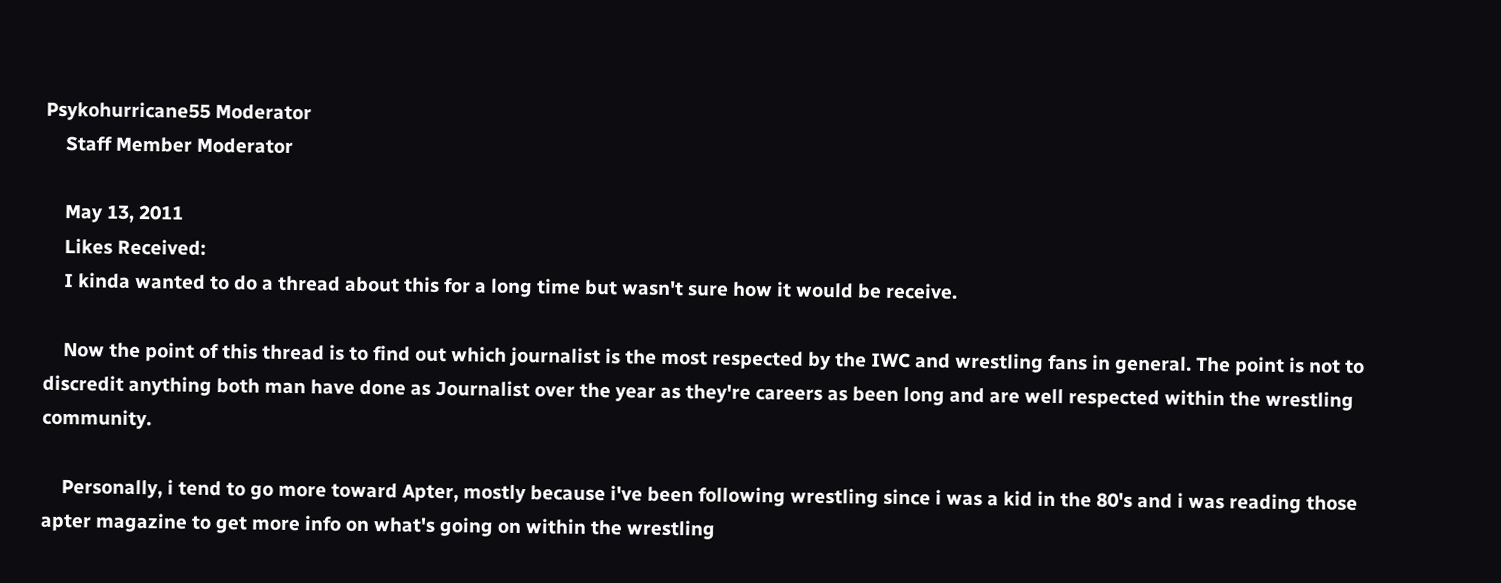Psykohurricane55 Moderator
    Staff Member Moderator

    May 13, 2011
    Likes Received:
    I kinda wanted to do a thread about this for a long time but wasn't sure how it would be receive.

    Now the point of this thread is to find out which journalist is the most respected by the IWC and wrestling fans in general. The point is not to discredit anything both man have done as Journalist over the year as they're careers as been long and are well respected within the wrestling community.

    Personally, i tend to go more toward Apter, mostly because i've been following wrestling since i was a kid in the 80's and i was reading those apter magazine to get more info on what's going on within the wrestling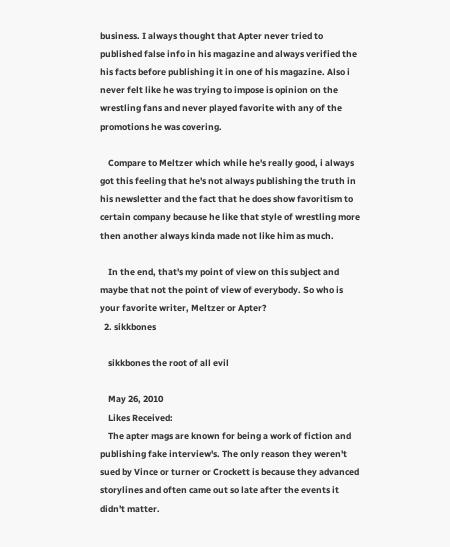business. I always thought that Apter never tried to published false info in his magazine and always verified the his facts before publishing it in one of his magazine. Also i never felt like he was trying to impose is opinion on the wrestling fans and never played favorite with any of the promotions he was covering.

    Compare to Meltzer which while he's really good, i always got this feeling that he's not always publishing the truth in his newsletter and the fact that he does show favoritism to certain company because he like that style of wrestling more then another always kinda made not like him as much.

    In the end, that's my point of view on this subject and maybe that not the point of view of everybody. So who is your favorite writer, Meltzer or Apter?
  2. sikkbones

    sikkbones the root of all evil

    May 26, 2010
    Likes Received:
    The apter mags are known for being a work of fiction and publishing fake interview's. The only reason they weren't sued by Vince or turner or Crockett is because they advanced storylines and often came out so late after the events it didn't matter.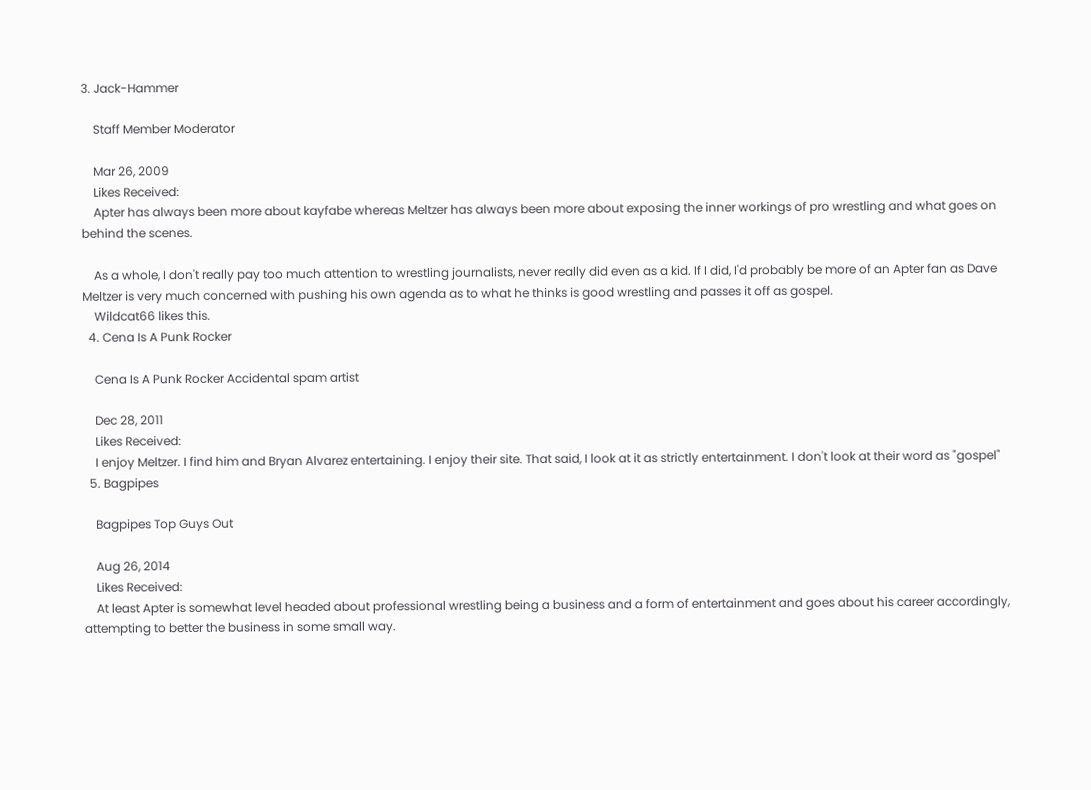3. Jack-Hammer

    Staff Member Moderator

    Mar 26, 2009
    Likes Received:
    Apter has always been more about kayfabe whereas Meltzer has always been more about exposing the inner workings of pro wrestling and what goes on behind the scenes.

    As a whole, I don't really pay too much attention to wrestling journalists, never really did even as a kid. If I did, I'd probably be more of an Apter fan as Dave Meltzer is very much concerned with pushing his own agenda as to what he thinks is good wrestling and passes it off as gospel.
    Wildcat66 likes this.
  4. Cena Is A Punk Rocker

    Cena Is A Punk Rocker Accidental spam artist

    Dec 28, 2011
    Likes Received:
    I enjoy Meltzer. I find him and Bryan Alvarez entertaining. I enjoy their site. That said, I look at it as strictly entertainment. I don't look at their word as "gospel"
  5. Bagpipes

    Bagpipes Top Guys Out

    Aug 26, 2014
    Likes Received:
    At least Apter is somewhat level headed about professional wrestling being a business and a form of entertainment and goes about his career accordingly, attempting to better the business in some small way.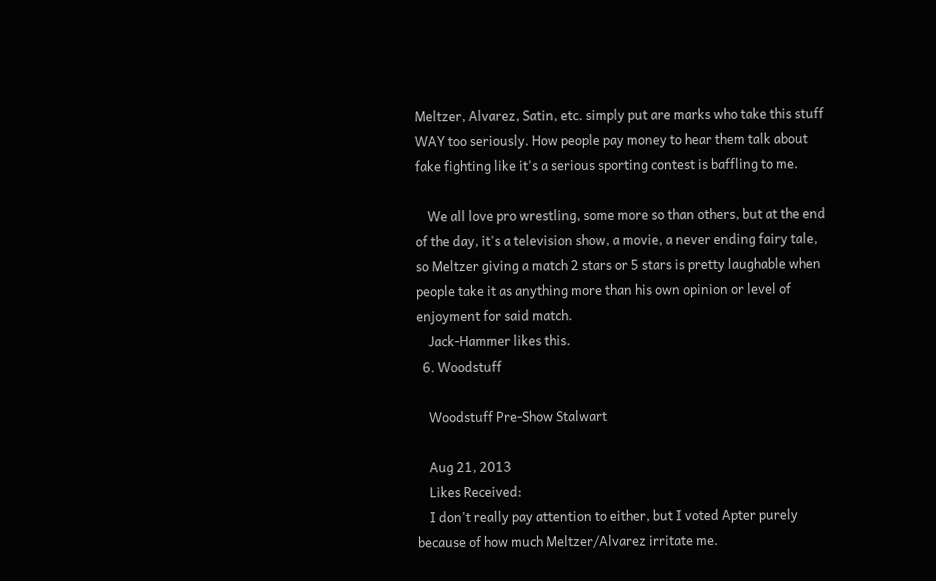Meltzer, Alvarez, Satin, etc. simply put are marks who take this stuff WAY too seriously. How people pay money to hear them talk about fake fighting like it's a serious sporting contest is baffling to me.

    We all love pro wrestling, some more so than others, but at the end of the day, it's a television show, a movie, a never ending fairy tale, so Meltzer giving a match 2 stars or 5 stars is pretty laughable when people take it as anything more than his own opinion or level of enjoyment for said match.
    Jack-Hammer likes this.
  6. Woodstuff

    Woodstuff Pre-Show Stalwart

    Aug 21, 2013
    Likes Received:
    I don't really pay attention to either, but I voted Apter purely because of how much Meltzer/Alvarez irritate me.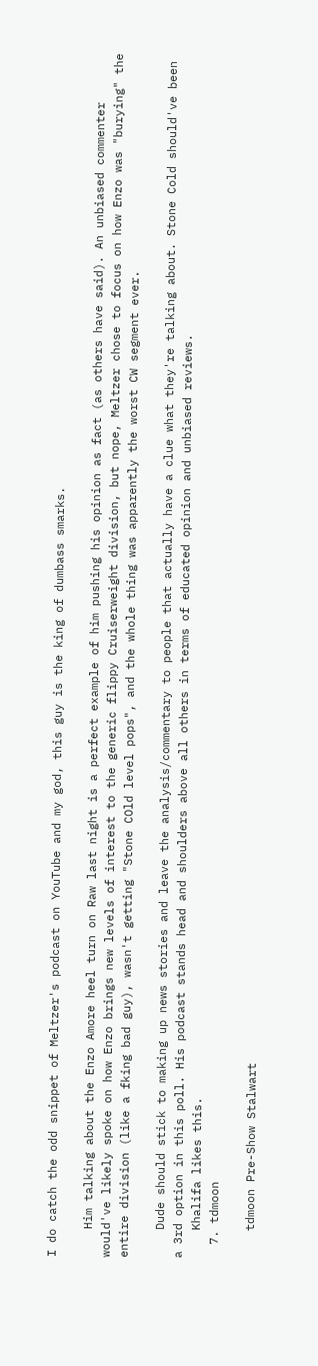I do catch the odd snippet of Meltzer's podcast on YouTube and my god, this guy is the king of dumbass smarks.

    Him talking about the Enzo Amore heel turn on Raw last night is a perfect example of him pushing his opinion as fact (as others have said). An unbiased commenter would've likely spoke on how Enzo brings new levels of interest to the generic flippy Cruiserweight division, but nope, Meltzer chose to focus on how Enzo was "burying" the entire division (like a fking bad guy), wasn't getting "Stone COld level pops", and the whole thing was apparently the worst CW segment ever.

    Dude should stick to making up news stories and leave the analysis/commentary to people that actually have a clue what they're talking about. Stone Cold should've been a 3rd option in this poll. His podcast stands head and shoulders above all others in terms of educated opinion and unbiased reviews.
    Khalifa likes this.
  7. tdmoon

    tdmoon Pre-Show Stalwart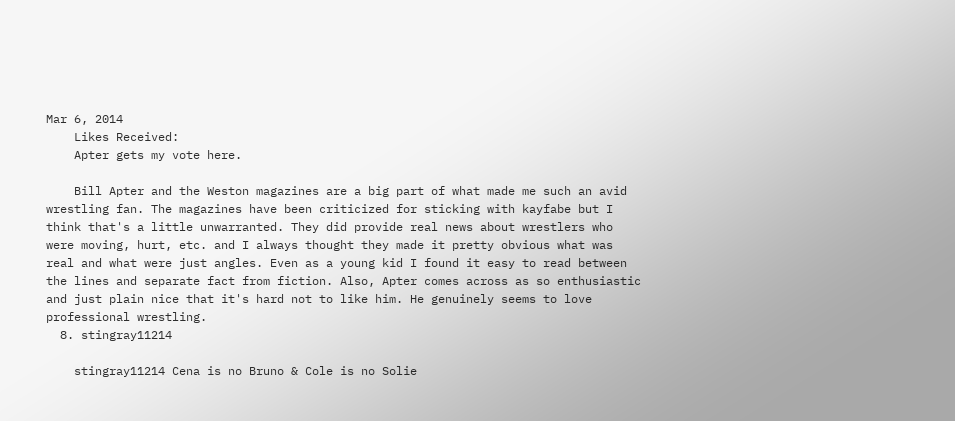Mar 6, 2014
    Likes Received:
    Apter gets my vote here.

    Bill Apter and the Weston magazines are a big part of what made me such an avid wrestling fan. The magazines have been criticized for sticking with kayfabe but I think that's a little unwarranted. They did provide real news about wrestlers who were moving, hurt, etc. and I always thought they made it pretty obvious what was real and what were just angles. Even as a young kid I found it easy to read between the lines and separate fact from fiction. Also, Apter comes across as so enthusiastic and just plain nice that it's hard not to like him. He genuinely seems to love professional wrestling.
  8. stingray11214

    stingray11214 Cena is no Bruno & Cole is no Solie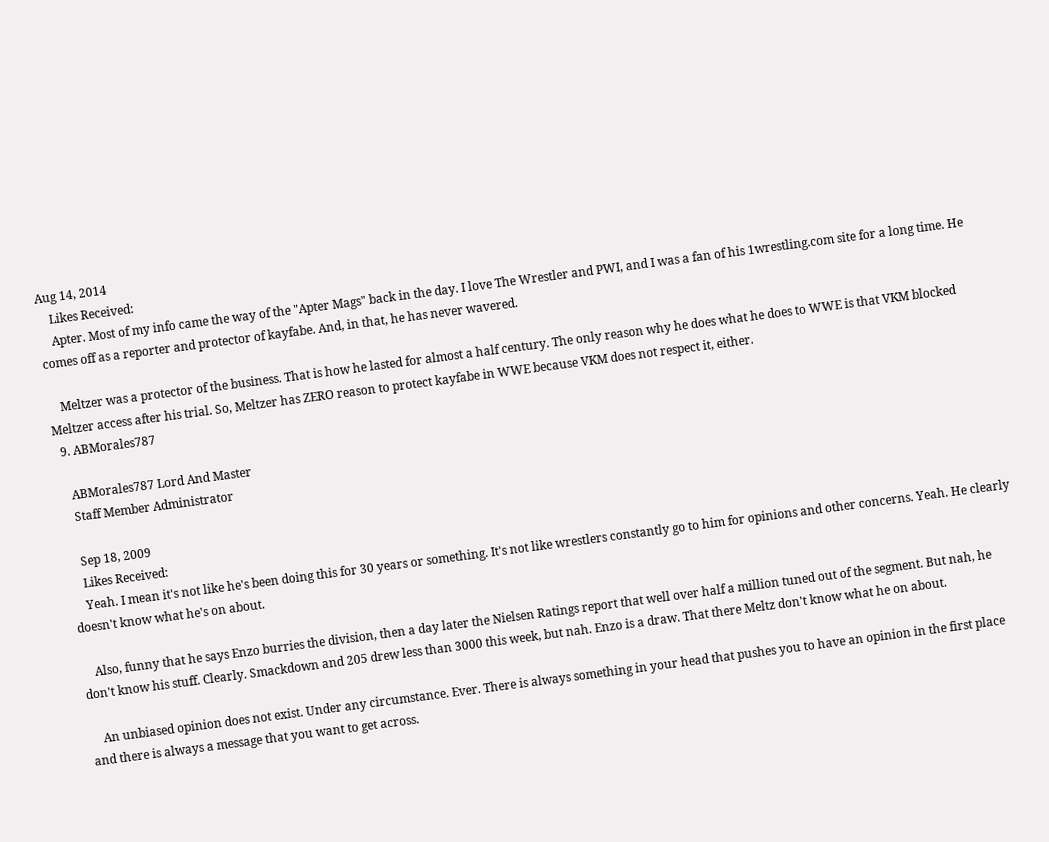Aug 14, 2014
    Likes Received:
    Apter. Most of my info came the way of the "Apter Mags" back in the day. I love The Wrestler and PWI, and I was a fan of his 1wrestling.com site for a long time. He comes off as a reporter and protector of kayfabe. And, in that, he has never wavered.

    Meltzer was a protector of the business. That is how he lasted for almost a half century. The only reason why he does what he does to WWE is that VKM blocked Meltzer access after his trial. So, Meltzer has ZERO reason to protect kayfabe in WWE because VKM does not respect it, either.
  9. ABMorales787

    ABMorales787 Lord And Master
    Staff Member Administrator

    Sep 18, 2009
    Likes Received:
    Yeah. I mean it's not like he's been doing this for 30 years or something. It's not like wrestlers constantly go to him for opinions and other concerns. Yeah. He clearly doesn't know what he's on about.

    Also, funny that he says Enzo burries the division, then a day later the Nielsen Ratings report that well over half a million tuned out of the segment. But nah, he don't know his stuff. Clearly. Smackdown and 205 drew less than 3000 this week, but nah. Enzo is a draw. That there Meltz don't know what he on about.

    An unbiased opinion does not exist. Under any circumstance. Ever. There is always something in your head that pushes you to have an opinion in the first place and there is always a message that you want to get across.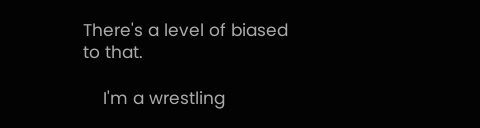There's a level of biased to that.

    I'm a wrestling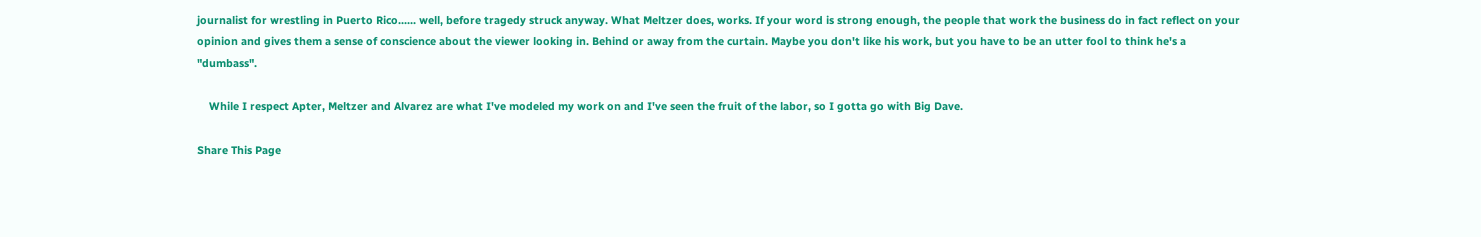journalist for wrestling in Puerto Rico...... well, before tragedy struck anyway. What Meltzer does, works. If your word is strong enough, the people that work the business do in fact reflect on your opinion and gives them a sense of conscience about the viewer looking in. Behind or away from the curtain. Maybe you don't like his work, but you have to be an utter fool to think he's a "dumbass".

    While I respect Apter, Meltzer and Alvarez are what I've modeled my work on and I've seen the fruit of the labor, so I gotta go with Big Dave.

Share This Page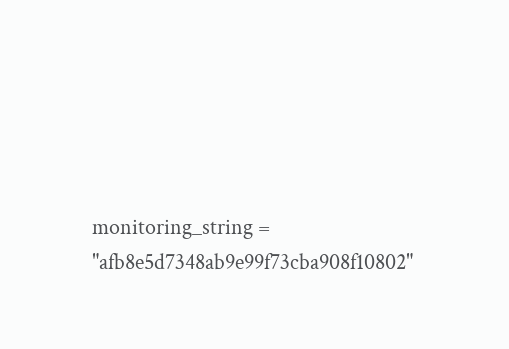monitoring_string = "afb8e5d7348ab9e99f73cba908f10802"